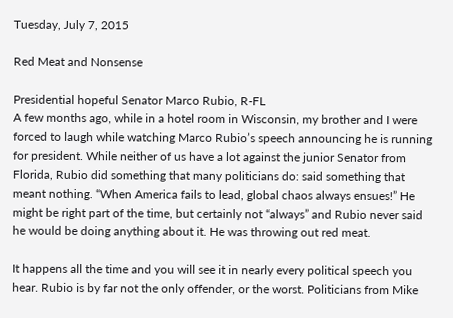Tuesday, July 7, 2015

Red Meat and Nonsense

Presidential hopeful Senator Marco Rubio, R-FL
A few months ago, while in a hotel room in Wisconsin, my brother and I were forced to laugh while watching Marco Rubio’s speech announcing he is running for president. While neither of us have a lot against the junior Senator from Florida, Rubio did something that many politicians do: said something that meant nothing. “When America fails to lead, global chaos always ensues!” He might be right part of the time, but certainly not “always” and Rubio never said he would be doing anything about it. He was throwing out red meat.

It happens all the time and you will see it in nearly every political speech you hear. Rubio is by far not the only offender, or the worst. Politicians from Mike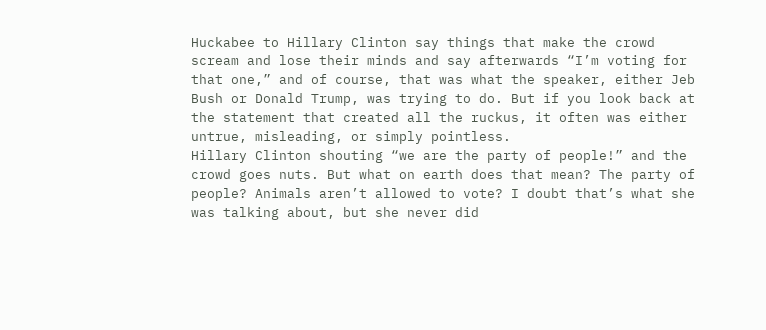Huckabee to Hillary Clinton say things that make the crowd scream and lose their minds and say afterwards “I’m voting for that one,” and of course, that was what the speaker, either Jeb Bush or Donald Trump, was trying to do. But if you look back at the statement that created all the ruckus, it often was either untrue, misleading, or simply pointless.
Hillary Clinton shouting “we are the party of people!” and the crowd goes nuts. But what on earth does that mean? The party of people? Animals aren’t allowed to vote? I doubt that’s what she was talking about, but she never did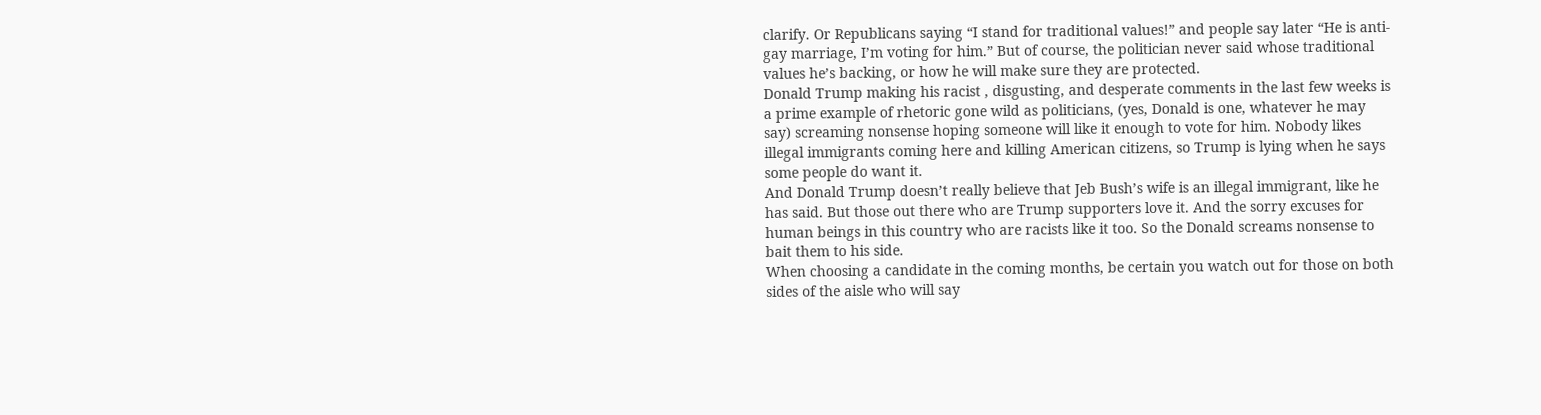clarify. Or Republicans saying “I stand for traditional values!” and people say later “He is anti-gay marriage, I’m voting for him.” But of course, the politician never said whose traditional values he’s backing, or how he will make sure they are protected.
Donald Trump making his racist , disgusting, and desperate comments in the last few weeks is a prime example of rhetoric gone wild as politicians, (yes, Donald is one, whatever he may say) screaming nonsense hoping someone will like it enough to vote for him. Nobody likes illegal immigrants coming here and killing American citizens, so Trump is lying when he says some people do want it.
And Donald Trump doesn’t really believe that Jeb Bush’s wife is an illegal immigrant, like he has said. But those out there who are Trump supporters love it. And the sorry excuses for human beings in this country who are racists like it too. So the Donald screams nonsense to bait them to his side.
When choosing a candidate in the coming months, be certain you watch out for those on both sides of the aisle who will say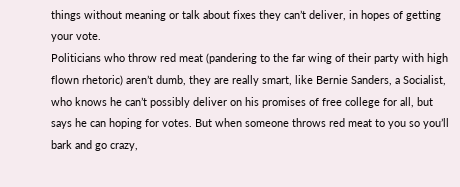things without meaning or talk about fixes they can’t deliver, in hopes of getting your vote.
Politicians who throw red meat (pandering to the far wing of their party with high flown rhetoric) aren’t dumb, they are really smart, like Bernie Sanders, a Socialist, who knows he can’t possibly deliver on his promises of free college for all, but says he can hoping for votes. But when someone throws red meat to you so you’ll bark and go crazy,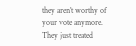they aren’t worthy of your vote anymore. They just treated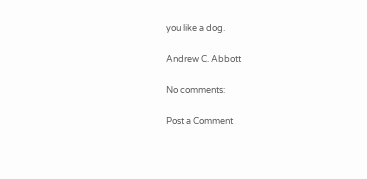you like a dog.

Andrew C. Abbott

No comments:

Post a Comment